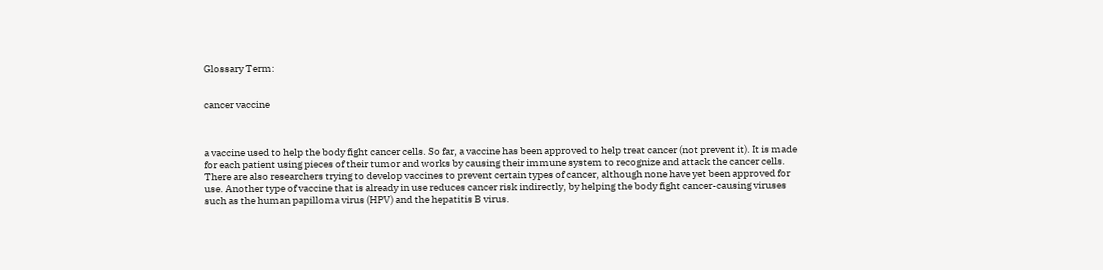Glossary Term:


cancer vaccine



a vaccine used to help the body fight cancer cells. So far, a vaccine has been approved to help treat cancer (not prevent it). It is made for each patient using pieces of their tumor and works by causing their immune system to recognize and attack the cancer cells. There are also researchers trying to develop vaccines to prevent certain types of cancer, although none have yet been approved for use. Another type of vaccine that is already in use reduces cancer risk indirectly, by helping the body fight cancer-causing viruses such as the human papilloma virus (HPV) and the hepatitis B virus.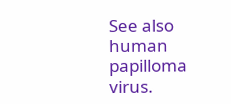See also human papilloma virus.